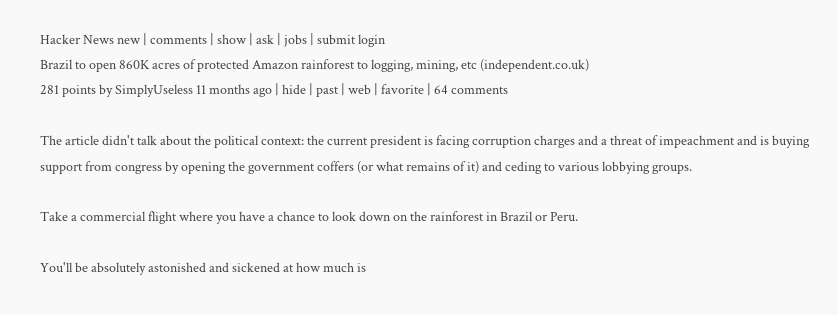Hacker News new | comments | show | ask | jobs | submit login
Brazil to open 860K acres of protected Amazon rainforest to logging, mining, etc (independent.co.uk)
281 points by SimplyUseless 11 months ago | hide | past | web | favorite | 64 comments

The article didn't talk about the political context: the current president is facing corruption charges and a threat of impeachment and is buying support from congress by opening the government coffers (or what remains of it) and ceding to various lobbying groups.

Take a commercial flight where you have a chance to look down on the rainforest in Brazil or Peru.

You'll be absolutely astonished and sickened at how much is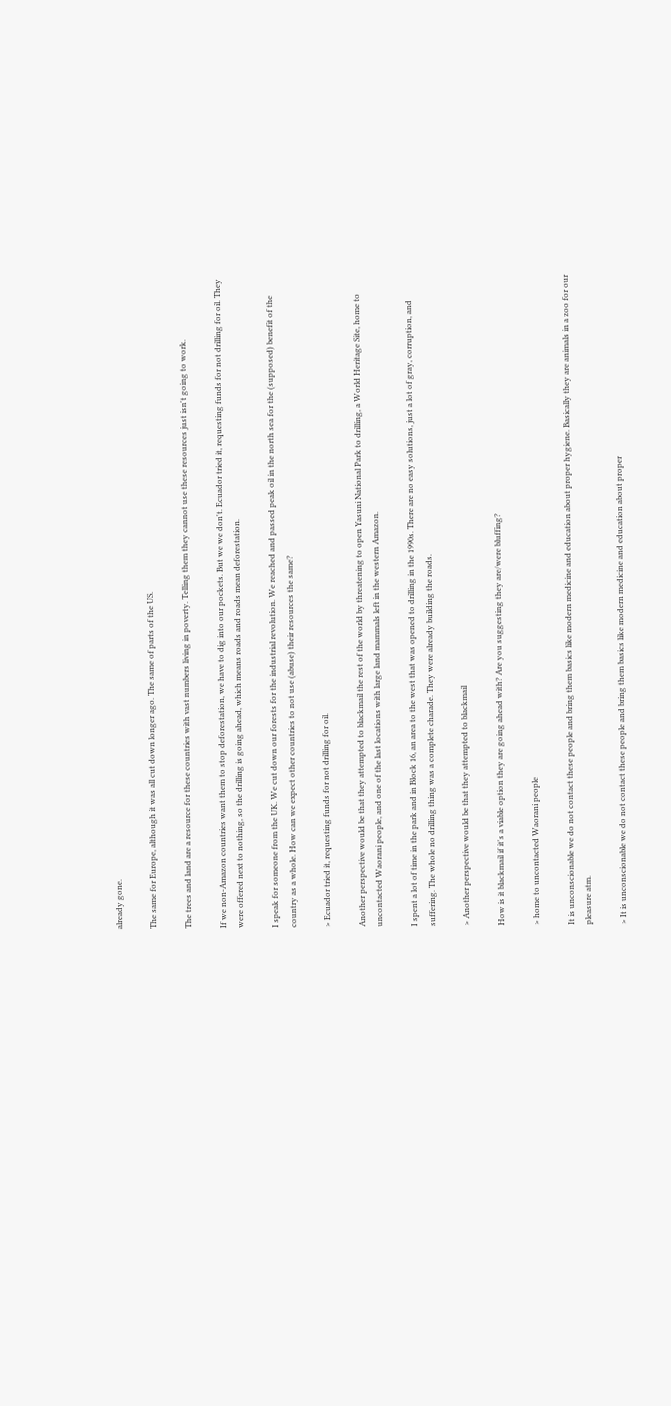already gone.

The same for Europe, although it was all cut down longer ago. The same of parts of the US.

The trees and land are a resource for these countries with vast numbers living in poverty. Telling them they cannot use these resources just isn't going to work.

If we non-Amazon countries want them to stop deforestation, we have to dig into our pockets. But we we don't. Ecuador tried it, requesting funds for not drilling for oil. They were offered next to nothing, so the drilling is going ahead, which means roads and roads mean deforestation.

I speak for someone from the UK. We cut down our forests for the industrial revolution. We reached and passed peak oil in the north sea for the (supposed) benefit of the country as a whole. How can we expect other countries to not use (abuse) their resources the same?

> Ecuador tried it, requesting funds for not drilling for oil.

Another perspective would be that they attempted to blackmail the rest of the world by threatening to open Yasuni National Park to drilling, a World Heritage Site, home to uncontacted Waorani people, and one of the last locations with large land mammals left in the western Amazon.

I spent a lot of time in the park and in Block 16, an area to the west that was opened to drilling in the 1990s. There are no easy solutions, just a lot of gray, corruption, and suffering. The whole no drilling thing was a complete charade. They were already building the roads.

> Another perspective would be that they attempted to blackmail

How is it blackmail if it's a viable option they are going ahead with? Are you suggesting they are/were bluffing?

> home to uncontacted Waorani people

It is unconscionable we do not contact these people and bring them basics like modern medicine and education about proper hygiene. Basically they are animals in a zoo for our pleasure atm.

> It is unconscionable we do not contact these people and bring them basics like modern medicine and education about proper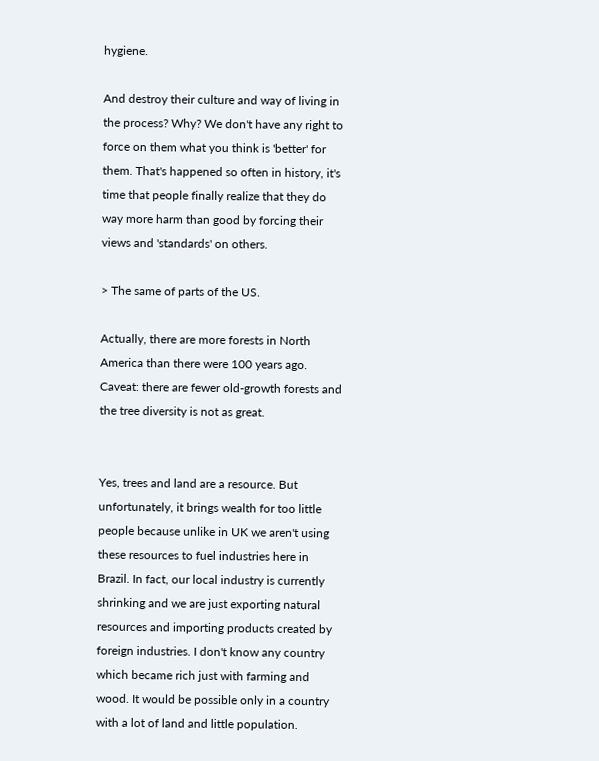hygiene.

And destroy their culture and way of living in the process? Why? We don't have any right to force on them what you think is 'better' for them. That's happened so often in history, it's time that people finally realize that they do way more harm than good by forcing their views and 'standards' on others.

> The same of parts of the US.

Actually, there are more forests in North America than there were 100 years ago. Caveat: there are fewer old-growth forests and the tree diversity is not as great.


Yes, trees and land are a resource. But unfortunately, it brings wealth for too little people because unlike in UK we aren't using these resources to fuel industries here in Brazil. In fact, our local industry is currently shrinking and we are just exporting natural resources and importing products created by foreign industries. I don't know any country which became rich just with farming and wood. It would be possible only in a country with a lot of land and little population.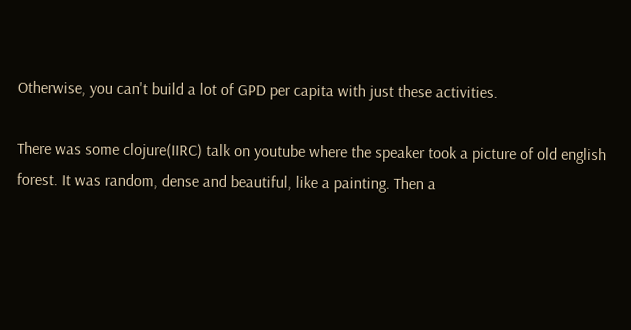Otherwise, you can't build a lot of GPD per capita with just these activities.

There was some clojure(IIRC) talk on youtube where the speaker took a picture of old english forest. It was random, dense and beautiful, like a painting. Then a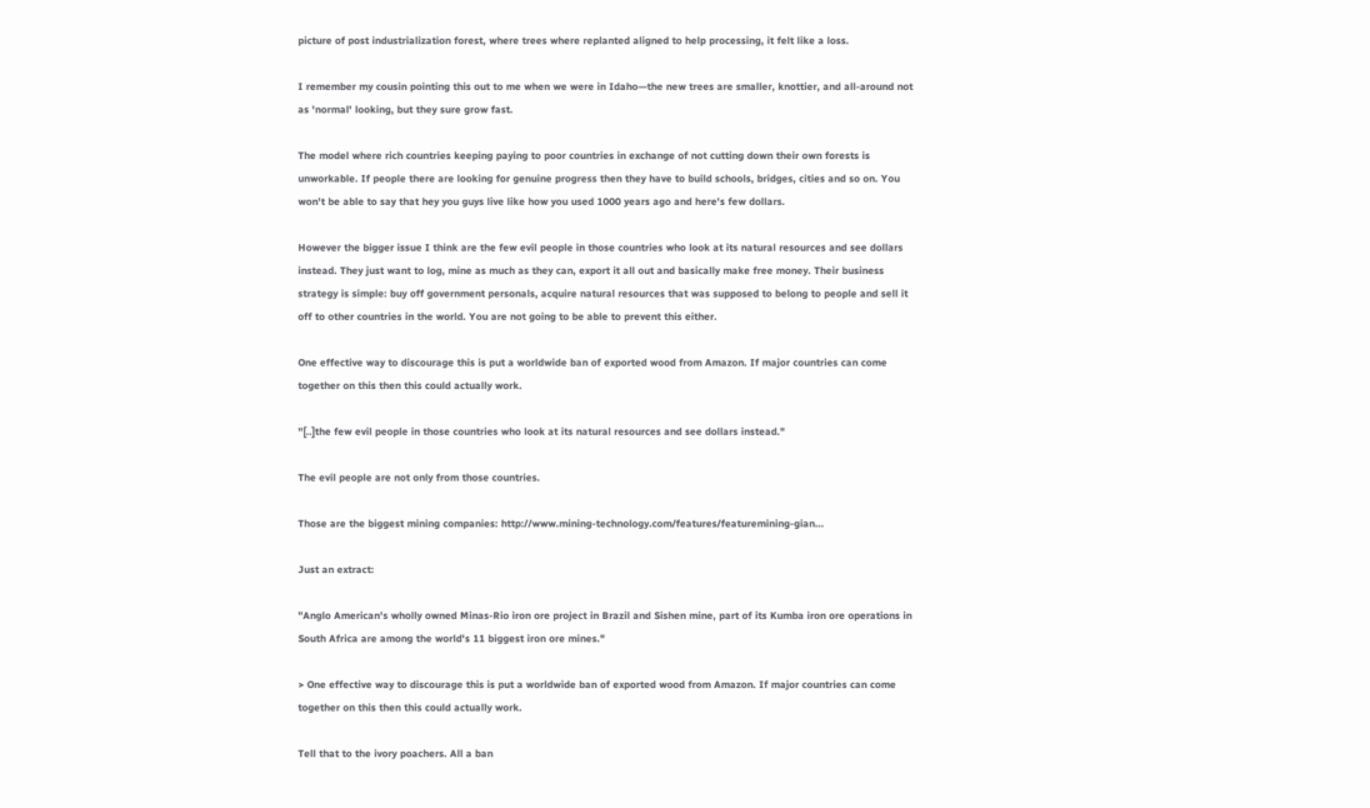picture of post industrialization forest, where trees where replanted aligned to help processing, it felt like a loss.

I remember my cousin pointing this out to me when we were in Idaho—the new trees are smaller, knottier, and all-around not as 'normal' looking, but they sure grow fast.

The model where rich countries keeping paying to poor countries in exchange of not cutting down their own forests is unworkable. If people there are looking for genuine progress then they have to build schools, bridges, cities and so on. You won't be able to say that hey you guys live like how you used 1000 years ago and here's few dollars.

However the bigger issue I think are the few evil people in those countries who look at its natural resources and see dollars instead. They just want to log, mine as much as they can, export it all out and basically make free money. Their business strategy is simple: buy off government personals, acquire natural resources that was supposed to belong to people and sell it off to other countries in the world. You are not going to be able to prevent this either.

One effective way to discourage this is put a worldwide ban of exported wood from Amazon. If major countries can come together on this then this could actually work.

"[..]the few evil people in those countries who look at its natural resources and see dollars instead."

The evil people are not only from those countries.

Those are the biggest mining companies: http://www.mining-technology.com/features/featuremining-gian...

Just an extract:

"Anglo American's wholly owned Minas-Rio iron ore project in Brazil and Sishen mine, part of its Kumba iron ore operations in South Africa are among the world's 11 biggest iron ore mines."

> One effective way to discourage this is put a worldwide ban of exported wood from Amazon. If major countries can come together on this then this could actually work.

Tell that to the ivory poachers. All a ban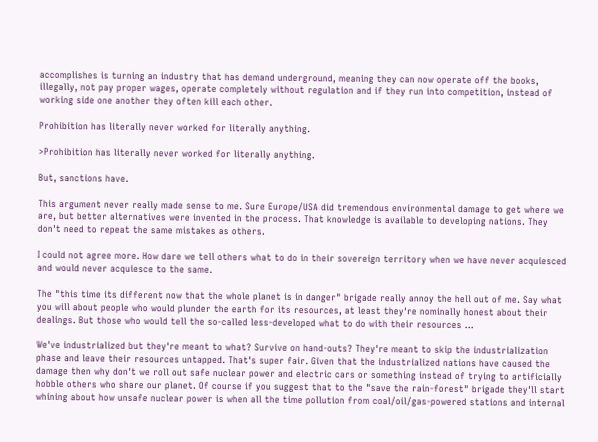accomplishes is turning an industry that has demand underground, meaning they can now operate off the books, illegally, not pay proper wages, operate completely without regulation and if they run into competition, instead of working side one another they often kill each other.

Prohibition has literally never worked for literally anything.

>Prohibition has literally never worked for literally anything.

But, sanctions have.

This argument never really made sense to me. Sure Europe/USA did tremendous environmental damage to get where we are, but better alternatives were invented in the process. That knowledge is available to developing nations. They don't need to repeat the same mistakes as others.

I could not agree more. How dare we tell others what to do in their sovereign territory when we have never acquiesced and would never acquiesce to the same.

The "this time its different now that the whole planet is in danger" brigade really annoy the hell out of me. Say what you will about people who would plunder the earth for its resources, at least they're nominally honest about their dealings. But those who would tell the so-called less-developed what to do with their resources …

We've industrialized but they're meant to what? Survive on hand-outs? They're meant to skip the industrialization phase and leave their resources untapped. That's super fair. Given that the industrialized nations have caused the damage then why don't we roll out safe nuclear power and electric cars or something instead of trying to artificially hobble others who share our planet. Of course if you suggest that to the "save the rain-forest" brigade they'll start whining about how unsafe nuclear power is when all the time pollution from coal/oil/gas-powered stations and internal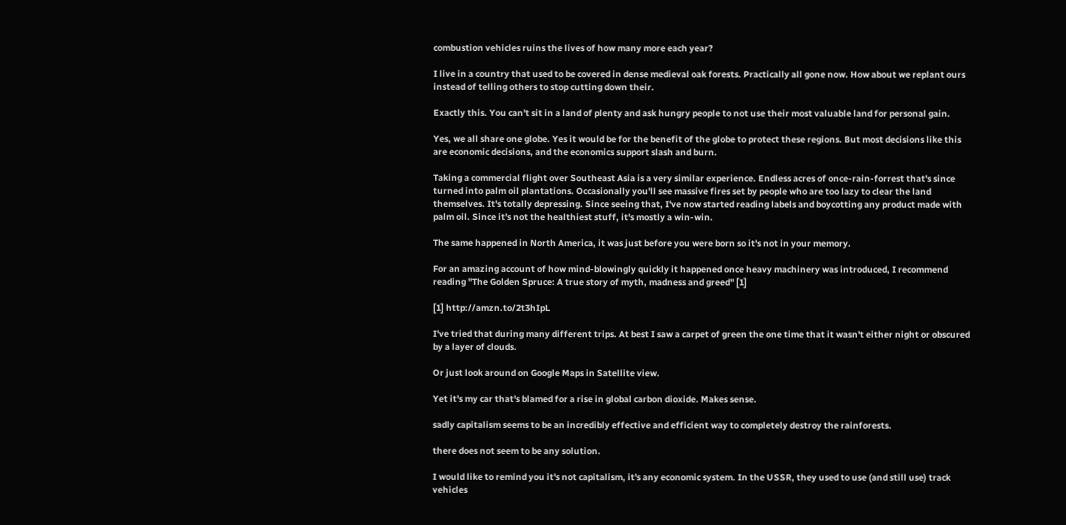combustion vehicles ruins the lives of how many more each year?

I live in a country that used to be covered in dense medieval oak forests. Practically all gone now. How about we replant ours instead of telling others to stop cutting down their.

Exactly this. You can't sit in a land of plenty and ask hungry people to not use their most valuable land for personal gain.

Yes, we all share one globe. Yes it would be for the benefit of the globe to protect these regions. But most decisions like this are economic decisions, and the economics support slash and burn.

Taking a commercial flight over Southeast Asia is a very similar experience. Endless acres of once-rain-forrest that's since turned into palm oil plantations. Occasionally you'll see massive fires set by people who are too lazy to clear the land themselves. It's totally depressing. Since seeing that, I've now started reading labels and boycotting any product made with palm oil. Since it's not the healthiest stuff, it's mostly a win-win.

The same happened in North America, it was just before you were born so it's not in your memory.

For an amazing account of how mind-blowingly quickly it happened once heavy machinery was introduced, I recommend reading "The Golden Spruce: A true story of myth, madness and greed" [1]

[1] http://amzn.to/2t3hIpL

I've tried that during many different trips. At best I saw a carpet of green the one time that it wasn't either night or obscured by a layer of clouds.

Or just look around on Google Maps in Satellite view.

Yet it's my car that's blamed for a rise in global carbon dioxide. Makes sense.

sadly capitalism seems to be an incredibly effective and efficient way to completely destroy the rainforests.

there does not seem to be any solution.

I would like to remind you it's not capitalism, it's any economic system. In the USSR, they used to use (and still use) track vehicles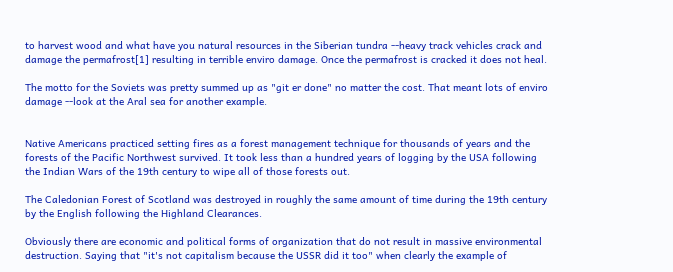to harvest wood and what have you natural resources in the Siberian tundra --heavy track vehicles crack and damage the permafrost[1] resulting in terrible enviro damage. Once the permafrost is cracked it does not heal.

The motto for the Soviets was pretty summed up as "git er done" no matter the cost. That meant lots of enviro damage --look at the Aral sea for another example.


Native Americans practiced setting fires as a forest management technique for thousands of years and the forests of the Pacific Northwest survived. It took less than a hundred years of logging by the USA following the Indian Wars of the 19th century to wipe all of those forests out.

The Caledonian Forest of Scotland was destroyed in roughly the same amount of time during the 19th century by the English following the Highland Clearances.

Obviously there are economic and political forms of organization that do not result in massive environmental destruction. Saying that "it's not capitalism because the USSR did it too" when clearly the example of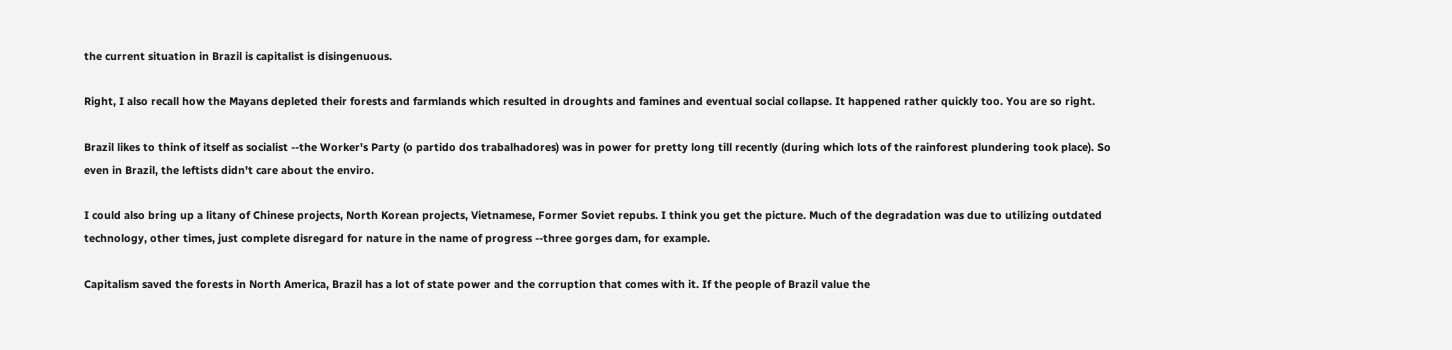the current situation in Brazil is capitalist is disingenuous.

Right, I also recall how the Mayans depleted their forests and farmlands which resulted in droughts and famines and eventual social collapse. It happened rather quickly too. You are so right.

Brazil likes to think of itself as socialist --the Worker's Party (o partido dos trabalhadores) was in power for pretty long till recently (during which lots of the rainforest plundering took place). So even in Brazil, the leftists didn't care about the enviro.

I could also bring up a litany of Chinese projects, North Korean projects, Vietnamese, Former Soviet repubs. I think you get the picture. Much of the degradation was due to utilizing outdated technology, other times, just complete disregard for nature in the name of progress --three gorges dam, for example.

Capitalism saved the forests in North America, Brazil has a lot of state power and the corruption that comes with it. If the people of Brazil value the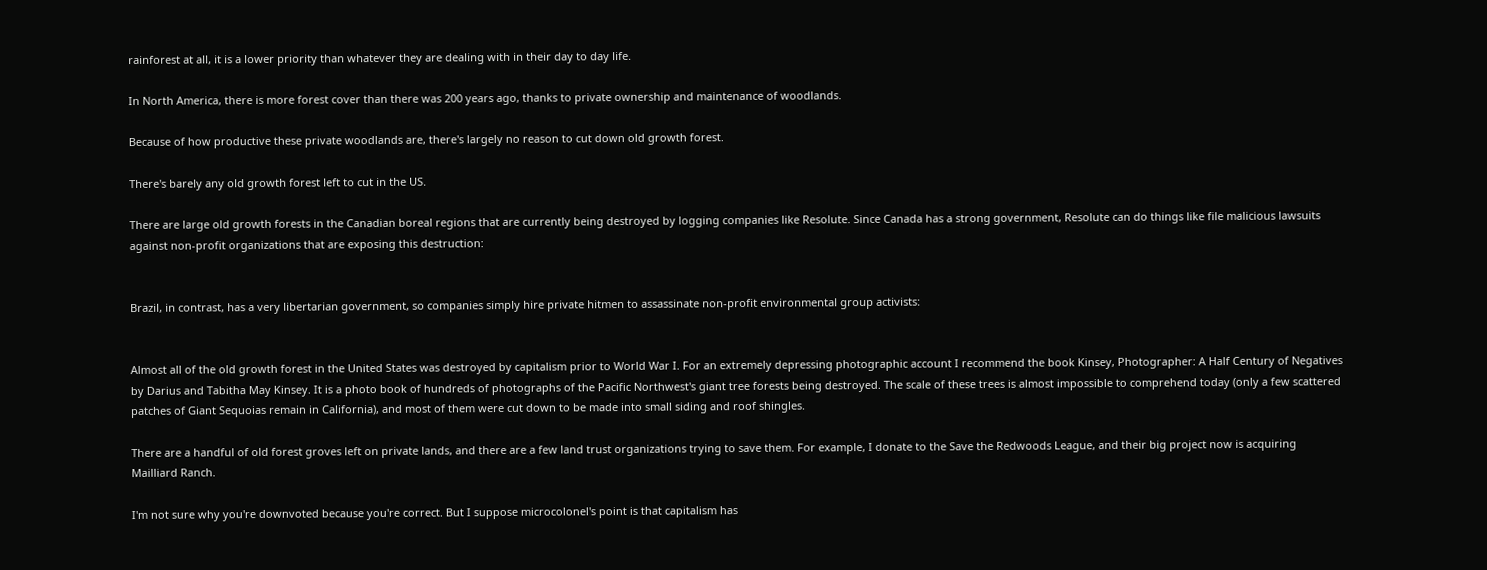rainforest at all, it is a lower priority than whatever they are dealing with in their day to day life.

In North America, there is more forest cover than there was 200 years ago, thanks to private ownership and maintenance of woodlands.

Because of how productive these private woodlands are, there's largely no reason to cut down old growth forest.

There's barely any old growth forest left to cut in the US.

There are large old growth forests in the Canadian boreal regions that are currently being destroyed by logging companies like Resolute. Since Canada has a strong government, Resolute can do things like file malicious lawsuits against non-profit organizations that are exposing this destruction:


Brazil, in contrast, has a very libertarian government, so companies simply hire private hitmen to assassinate non-profit environmental group activists:


Almost all of the old growth forest in the United States was destroyed by capitalism prior to World War I. For an extremely depressing photographic account I recommend the book Kinsey, Photographer: A Half Century of Negatives by Darius and Tabitha May Kinsey. It is a photo book of hundreds of photographs of the Pacific Northwest's giant tree forests being destroyed. The scale of these trees is almost impossible to comprehend today (only a few scattered patches of Giant Sequoias remain in California), and most of them were cut down to be made into small siding and roof shingles.

There are a handful of old forest groves left on private lands, and there are a few land trust organizations trying to save them. For example, I donate to the Save the Redwoods League, and their big project now is acquiring Mailliard Ranch.

I'm not sure why you're downvoted because you're correct. But I suppose microcolonel's point is that capitalism has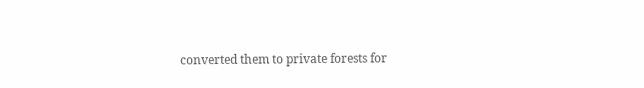converted them to private forests for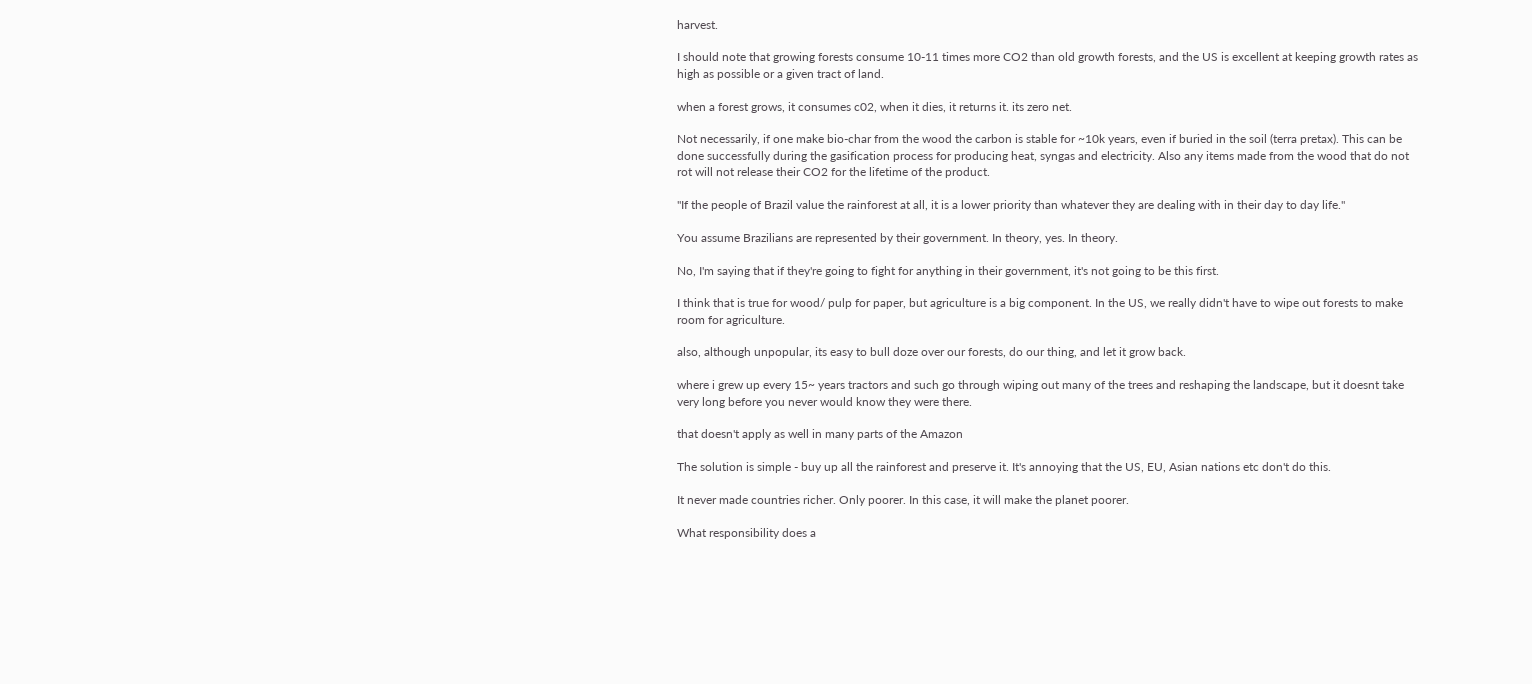harvest.

I should note that growing forests consume 10-11 times more CO2 than old growth forests, and the US is excellent at keeping growth rates as high as possible or a given tract of land.

when a forest grows, it consumes c02, when it dies, it returns it. its zero net.

Not necessarily, if one make bio-char from the wood the carbon is stable for ~10k years, even if buried in the soil (terra pretax). This can be done successfully during the gasification process for producing heat, syngas and electricity. Also any items made from the wood that do not rot will not release their CO2 for the lifetime of the product.

"If the people of Brazil value the rainforest at all, it is a lower priority than whatever they are dealing with in their day to day life."

You assume Brazilians are represented by their government. In theory, yes. In theory.

No, I'm saying that if they're going to fight for anything in their government, it's not going to be this first.

I think that is true for wood/ pulp for paper, but agriculture is a big component. In the US, we really didn't have to wipe out forests to make room for agriculture.

also, although unpopular, its easy to bull doze over our forests, do our thing, and let it grow back.

where i grew up every 15~ years tractors and such go through wiping out many of the trees and reshaping the landscape, but it doesnt take very long before you never would know they were there.

that doesn't apply as well in many parts of the Amazon

The solution is simple - buy up all the rainforest and preserve it. It's annoying that the US, EU, Asian nations etc don't do this.

It never made countries richer. Only poorer. In this case, it will make the planet poorer.

What responsibility does a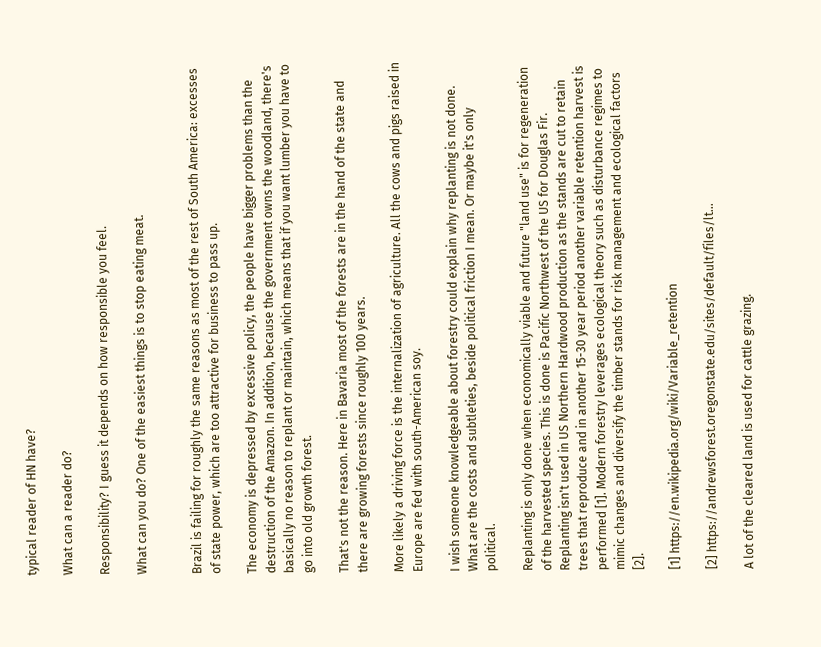typical reader of HN have?

What can a reader do?

Responsibility? I guess it depends on how responsible you feel.

What can you do? One of the easiest things is to stop eating meat.


Brazil is failing for roughly the same reasons as most of the rest of South America: excesses of state power, which are too attractive for business to pass up.

The economy is depressed by excessive policy, the people have bigger problems than the destruction of the Amazon. In addition, because the government owns the woodland, there's basically no reason to replant or maintain, which means that if you want lumber you have to go into old growth forest.

That's not the reason. Here in Bavaria most of the forests are in the hand of the state and there are growing forests since roughly 100 years.

More likely a driving force is the internalization of agriculture. All the cows and pigs raised in Europe are fed with south-American soy.

I wish someone knowledgeable about forestry could explain why replanting is not done. What are the costs and subtleties, beside political friction I mean. Or maybe it's only political.

Replanting is only done when economically viable and future "land use" is for regeneration of the harvested species. This is done is Pacific Northwest of the US for Douglas Fir. Replanting isn't used in US Northern Hardwood production as the stands are cut to retain trees that reproduce and in another 15-30 year period another variable retention harvest is performed [1]. Modern forestry leverages ecological theory such as disturbance regimes to mimic changes and diversify the timber stands for risk management and ecological factors [2].

[1] https://en.wikipedia.org/wiki/Variable_retention

[2] https://andrewsforest.oregonstate.edu/sites/default/files/lt...

A lot of the cleared land is used for cattle grazing.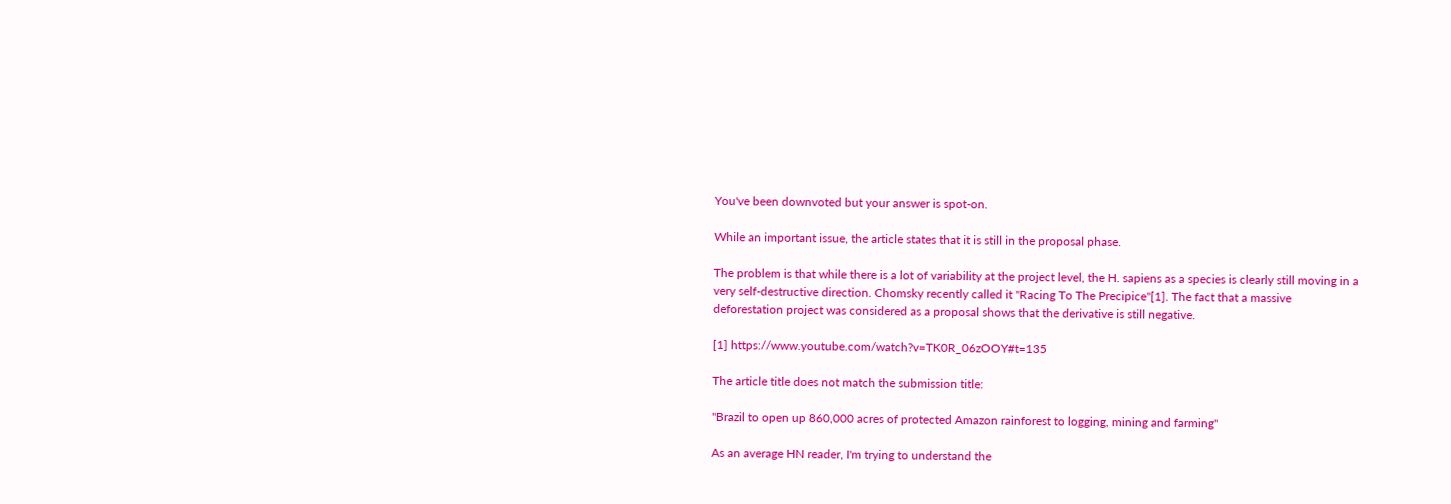You've been downvoted but your answer is spot-on.

While an important issue, the article states that it is still in the proposal phase.

The problem is that while there is a lot of variability at the project level, the H. sapiens as a species is clearly still moving in a very self-destructive direction. Chomsky recently called it "Racing To The Precipice"[1]. The fact that a massive deforestation project was considered as a proposal shows that the derivative is still negative.

[1] https://www.youtube.com/watch?v=TK0R_06zOOY#t=135

The article title does not match the submission title:

"Brazil to open up 860,000 acres of protected Amazon rainforest to logging, mining and farming"

As an average HN reader, I'm trying to understand the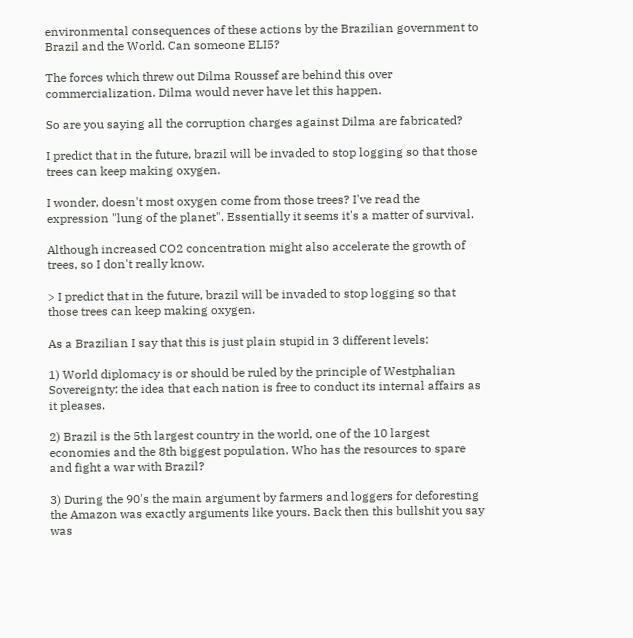environmental consequences of these actions by the Brazilian government to Brazil and the World. Can someone ELI5?

The forces which threw out Dilma Roussef are behind this over commercialization. Dilma would never have let this happen.

So are you saying all the corruption charges against Dilma are fabricated?

I predict that in the future, brazil will be invaded to stop logging so that those trees can keep making oxygen.

I wonder, doesn't most oxygen come from those trees? I've read the expression "lung of the planet". Essentially it seems it's a matter of survival.

Although increased CO2 concentration might also accelerate the growth of trees, so I don't really know.

> I predict that in the future, brazil will be invaded to stop logging so that those trees can keep making oxygen.

As a Brazilian I say that this is just plain stupid in 3 different levels:

1) World diplomacy is or should be ruled by the principle of Westphalian Sovereignty: the idea that each nation is free to conduct its internal affairs as it pleases.

2) Brazil is the 5th largest country in the world, one of the 10 largest economies and the 8th biggest population. Who has the resources to spare and fight a war with Brazil?

3) During the 90's the main argument by farmers and loggers for deforesting the Amazon was exactly arguments like yours. Back then this bullshit you say was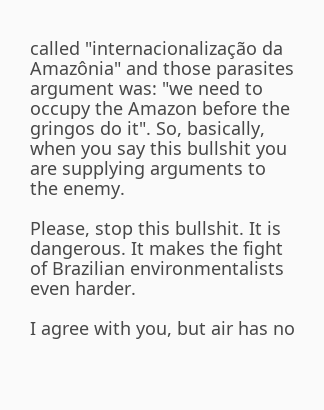called "internacionalização da Amazônia" and those parasites argument was: "we need to occupy the Amazon before the gringos do it". So, basically, when you say this bullshit you are supplying arguments to the enemy.

Please, stop this bullshit. It is dangerous. It makes the fight of Brazilian environmentalists even harder.

I agree with you, but air has no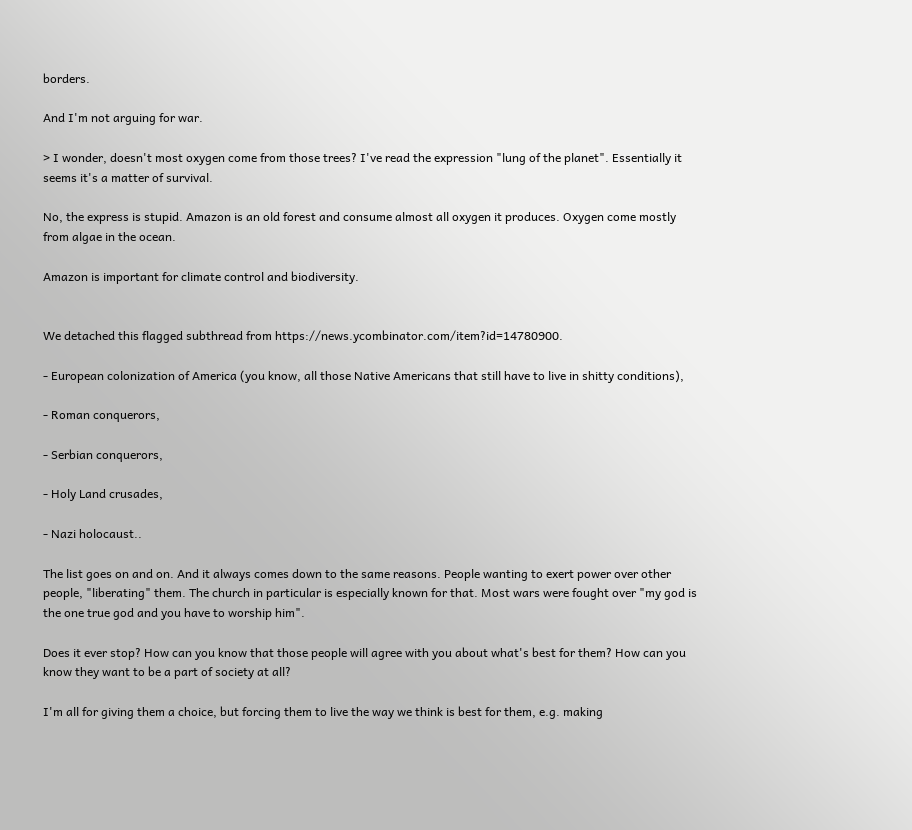borders.

And I'm not arguing for war.

> I wonder, doesn't most oxygen come from those trees? I've read the expression "lung of the planet". Essentially it seems it's a matter of survival.

No, the express is stupid. Amazon is an old forest and consume almost all oxygen it produces. Oxygen come mostly from algae in the ocean.

Amazon is important for climate control and biodiversity.


We detached this flagged subthread from https://news.ycombinator.com/item?id=14780900.

- European colonization of America (you know, all those Native Americans that still have to live in shitty conditions),

- Roman conquerors,

- Serbian conquerors,

- Holy Land crusades,

- Nazi holocaust..

The list goes on and on. And it always comes down to the same reasons. People wanting to exert power over other people, "liberating" them. The church in particular is especially known for that. Most wars were fought over "my god is the one true god and you have to worship him".

Does it ever stop? How can you know that those people will agree with you about what's best for them? How can you know they want to be a part of society at all?

I'm all for giving them a choice, but forcing them to live the way we think is best for them, e.g. making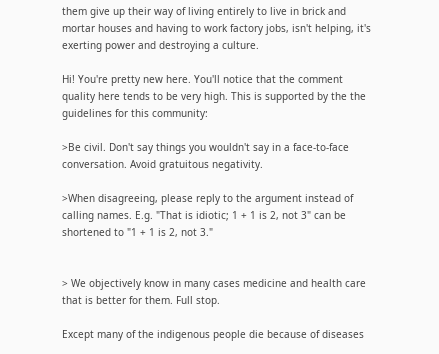them give up their way of living entirely to live in brick and mortar houses and having to work factory jobs, isn't helping, it's exerting power and destroying a culture.

Hi! You're pretty new here. You'll notice that the comment quality here tends to be very high. This is supported by the the guidelines for this community:

>Be civil. Don't say things you wouldn't say in a face-to-face conversation. Avoid gratuitous negativity.

>When disagreeing, please reply to the argument instead of calling names. E.g. "That is idiotic; 1 + 1 is 2, not 3" can be shortened to "1 + 1 is 2, not 3."


> We objectively know in many cases medicine and health care that is better for them. Full stop.

Except many of the indigenous people die because of diseases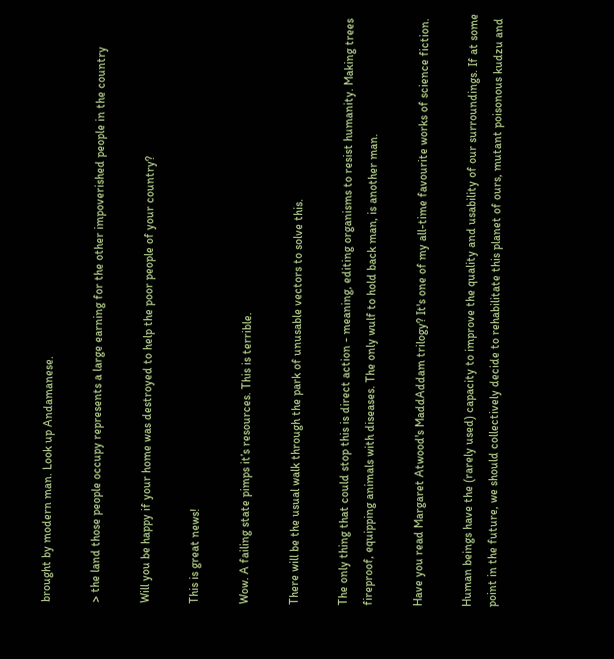brought by modern man. Look up Andamanese.

> the land those people occupy represents a large earning for the other impoverished people in the country

Will you be happy if your home was destroyed to help the poor people of your country?

This is great news!

Wow. A failing state pimps it’s resources. This is terrible.

There will be the usual walk through the park of unusable vectors to solve this.

The only thing that could stop this is direct action - meaning, editing organisms to resist humanity. Making trees fireproof, equipping animals with diseases. The only wulf to hold back man, is another man.

Have you read Margaret Atwood's MaddAddam trilogy? It's one of my all-time favourite works of science fiction.

Human beings have the (rarely used) capacity to improve the quality and usability of our surroundings. If at some point in the future, we should collectively decide to rehabilitate this planet of ours, mutant poisonous kudzu and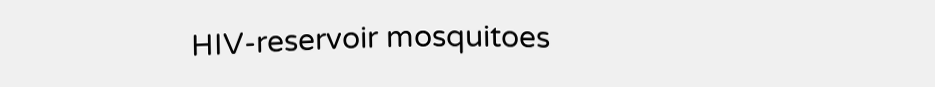HIV-reservoir mosquitoes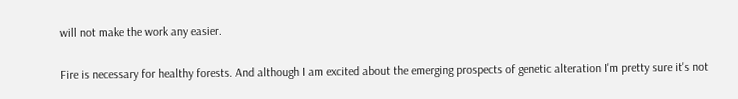will not make the work any easier.

Fire is necessary for healthy forests. And although I am excited about the emerging prospects of genetic alteration I'm pretty sure it's not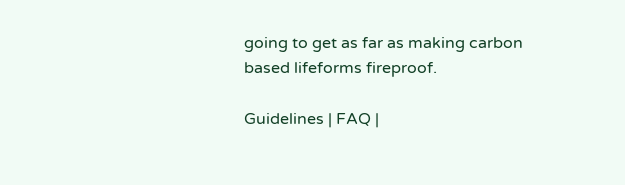going to get as far as making carbon based lifeforms fireproof.

Guidelines | FAQ |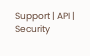Support | API | Security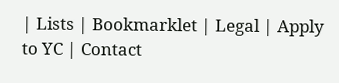| Lists | Bookmarklet | Legal | Apply to YC | Contact